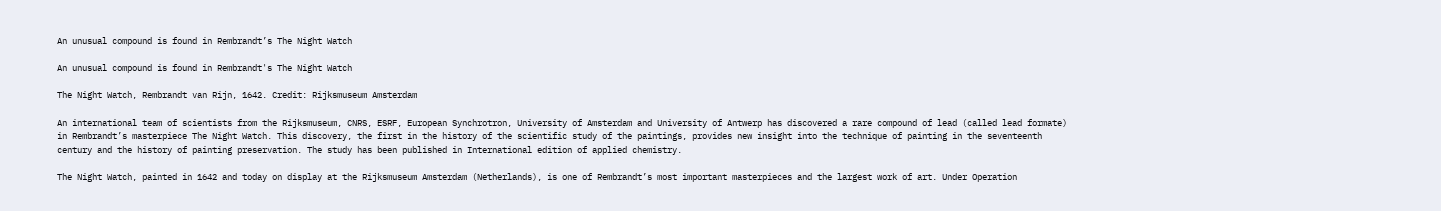An unusual compound is found in Rembrandt’s The Night Watch

An unusual compound is found in Rembrandt's The Night Watch

The Night Watch, Rembrandt van Rijn, 1642. Credit: Rijksmuseum Amsterdam

An international team of scientists from the Rijksmuseum, CNRS, ESRF, European Synchrotron, University of Amsterdam and University of Antwerp has discovered a rare compound of lead (called lead formate) in Rembrandt’s masterpiece The Night Watch. This discovery, the first in the history of the scientific study of the paintings, provides new insight into the technique of painting in the seventeenth century and the history of painting preservation. The study has been published in International edition of applied chemistry.

The Night Watch, painted in 1642 and today on display at the Rijksmuseum Amsterdam (Netherlands), is one of Rembrandt’s most important masterpieces and the largest work of art. Under Operation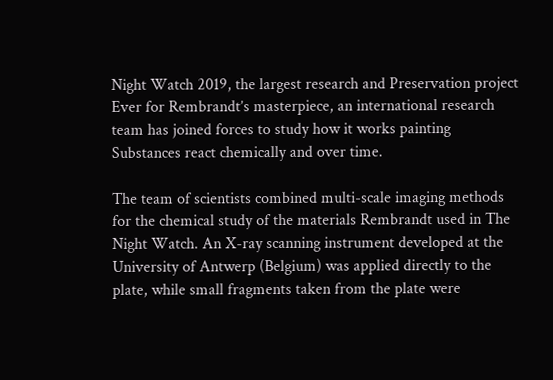Night Watch 2019, the largest research and Preservation project Ever for Rembrandt’s masterpiece, an international research team has joined forces to study how it works painting Substances react chemically and over time.

The team of scientists combined multi-scale imaging methods for the chemical study of the materials Rembrandt used in The Night Watch. An X-ray scanning instrument developed at the University of Antwerp (Belgium) was applied directly to the plate, while small fragments taken from the plate were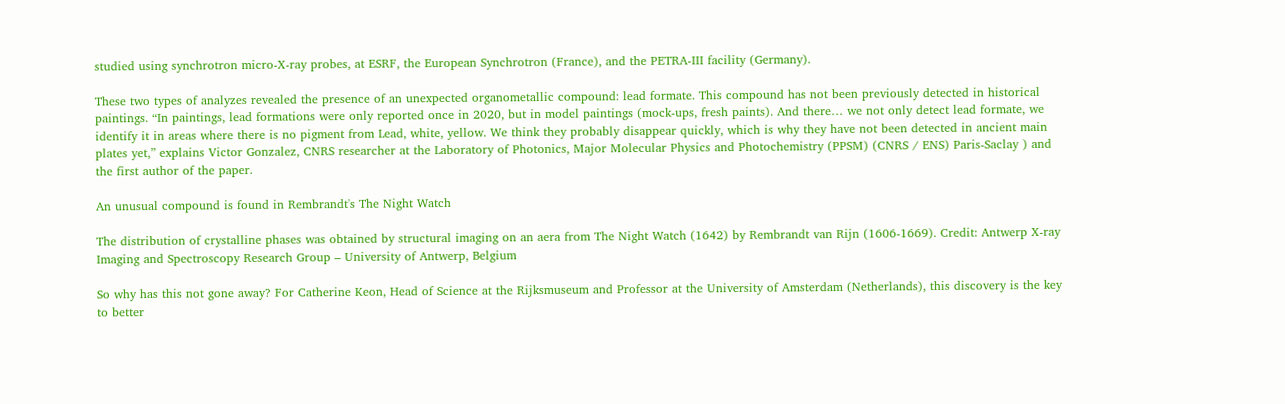studied using synchrotron micro-X-ray probes, at ESRF, the European Synchrotron (France), and the PETRA-III facility (Germany).

These two types of analyzes revealed the presence of an unexpected organometallic compound: lead formate. This compound has not been previously detected in historical paintings. “In paintings, lead formations were only reported once in 2020, but in model paintings (mock-ups, fresh paints). And there… we not only detect lead formate, we identify it in areas where there is no pigment from Lead, white, yellow. We think they probably disappear quickly, which is why they have not been detected in ancient main plates yet,” explains Victor Gonzalez, CNRS researcher at the Laboratory of Photonics, Major Molecular Physics and Photochemistry (PPSM) (CNRS / ENS) Paris-Saclay ) and the first author of the paper.

An unusual compound is found in Rembrandt's The Night Watch

The distribution of crystalline phases was obtained by structural imaging on an aera from The Night Watch (1642) by Rembrandt van Rijn (1606-1669). Credit: Antwerp X-ray Imaging and Spectroscopy Research Group – University of Antwerp, Belgium

So why has this not gone away? For Catherine Keon, Head of Science at the Rijksmuseum and Professor at the University of Amsterdam (Netherlands), this discovery is the key to better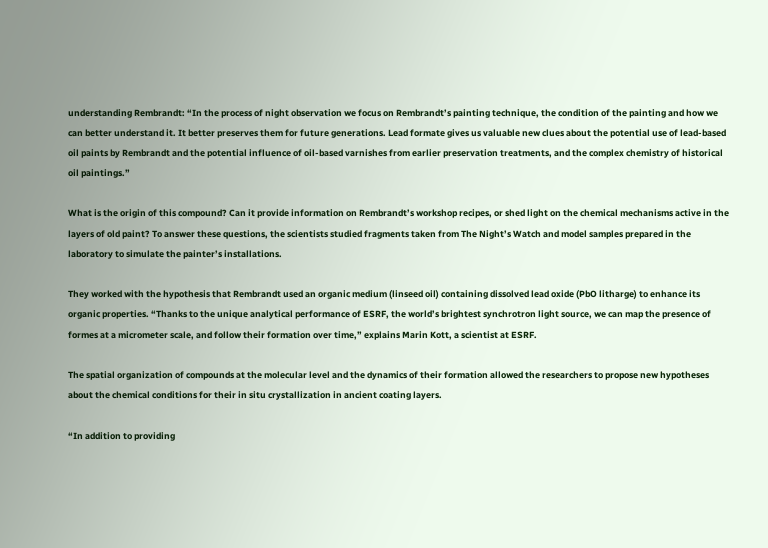understanding Rembrandt: “In the process of night observation we focus on Rembrandt’s painting technique, the condition of the painting and how we can better understand it. It better preserves them for future generations. Lead formate gives us valuable new clues about the potential use of lead-based oil paints by Rembrandt and the potential influence of oil-based varnishes from earlier preservation treatments, and the complex chemistry of historical oil paintings.”

What is the origin of this compound? Can it provide information on Rembrandt’s workshop recipes, or shed light on the chemical mechanisms active in the layers of old paint? To answer these questions, the scientists studied fragments taken from The Night’s Watch and model samples prepared in the laboratory to simulate the painter’s installations.

They worked with the hypothesis that Rembrandt used an organic medium (linseed oil) containing dissolved lead oxide (PbO litharge) to enhance its organic properties. “Thanks to the unique analytical performance of ESRF, the world’s brightest synchrotron light source, we can map the presence of formes at a micrometer scale, and follow their formation over time,” explains Marin Kott, a scientist at ESRF.

The spatial organization of compounds at the molecular level and the dynamics of their formation allowed the researchers to propose new hypotheses about the chemical conditions for their in situ crystallization in ancient coating layers.

“In addition to providing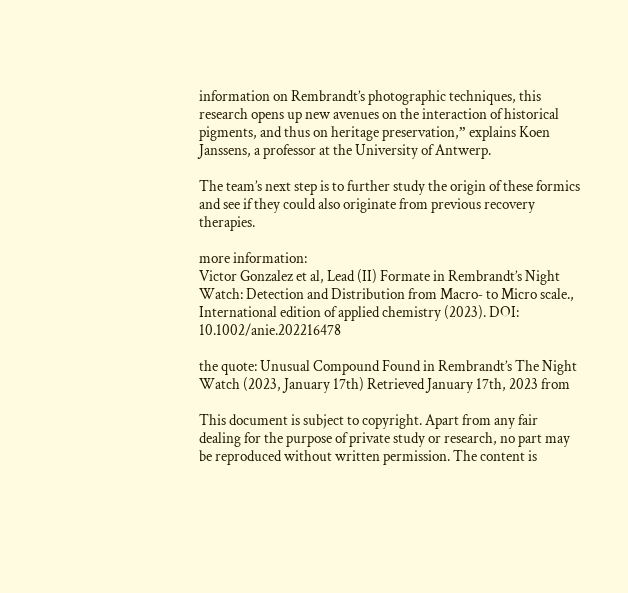information on Rembrandt’s photographic techniques, this research opens up new avenues on the interaction of historical pigments, and thus on heritage preservation,” explains Koen Janssens, a professor at the University of Antwerp.

The team’s next step is to further study the origin of these formics and see if they could also originate from previous recovery therapies.

more information:
Victor Gonzalez et al, Lead (II) Formate in Rembrandt’s Night Watch: Detection and Distribution from Macro‐ to Micro scale., International edition of applied chemistry (2023). DOI: 10.1002/anie.202216478

the quote: Unusual Compound Found in Rembrandt’s The Night Watch (2023, January 17th) Retrieved January 17th, 2023 from

This document is subject to copyright. Apart from any fair dealing for the purpose of private study or research, no part may be reproduced without written permission. The content is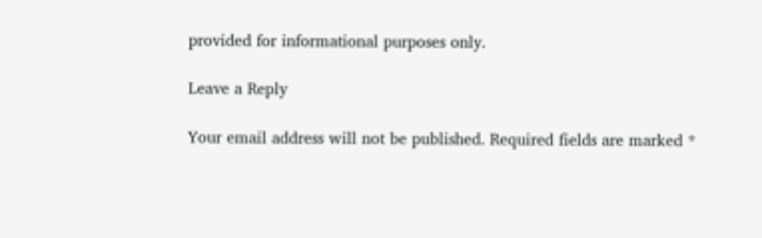provided for informational purposes only.

Leave a Reply

Your email address will not be published. Required fields are marked *